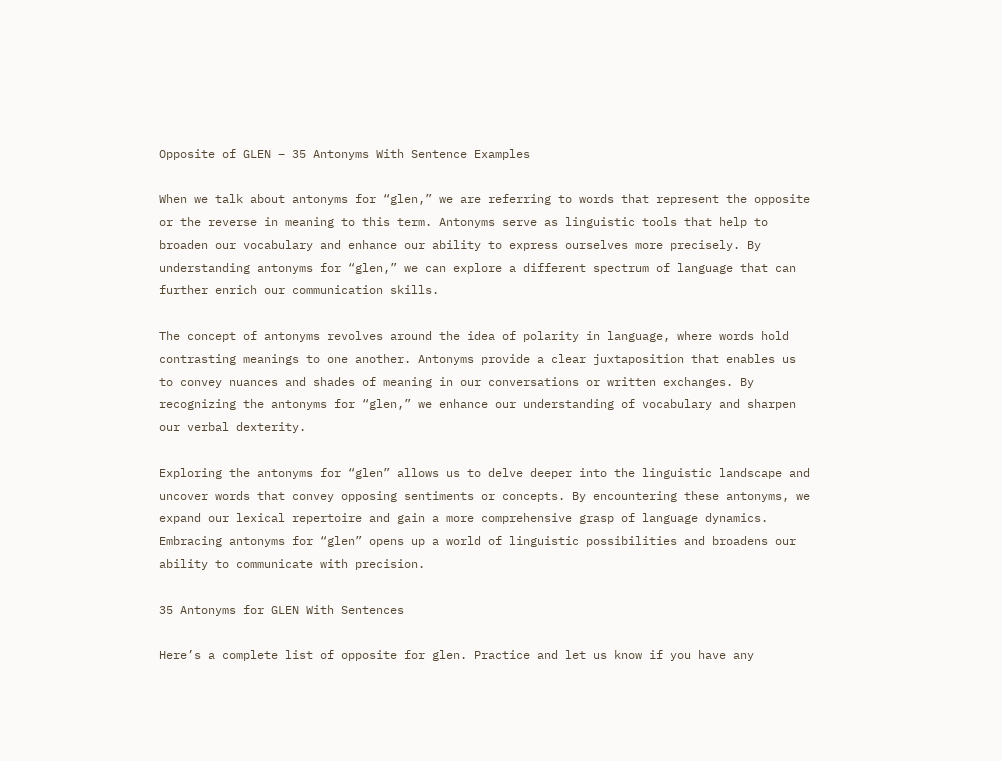Opposite of GLEN – 35 Antonyms With Sentence Examples

When we talk about antonyms for “glen,” we are referring to words that represent the opposite or the reverse in meaning to this term. Antonyms serve as linguistic tools that help to broaden our vocabulary and enhance our ability to express ourselves more precisely. By understanding antonyms for “glen,” we can explore a different spectrum of language that can further enrich our communication skills.

The concept of antonyms revolves around the idea of polarity in language, where words hold contrasting meanings to one another. Antonyms provide a clear juxtaposition that enables us to convey nuances and shades of meaning in our conversations or written exchanges. By recognizing the antonyms for “glen,” we enhance our understanding of vocabulary and sharpen our verbal dexterity.

Exploring the antonyms for “glen” allows us to delve deeper into the linguistic landscape and uncover words that convey opposing sentiments or concepts. By encountering these antonyms, we expand our lexical repertoire and gain a more comprehensive grasp of language dynamics. Embracing antonyms for “glen” opens up a world of linguistic possibilities and broadens our ability to communicate with precision.

35 Antonyms for GLEN With Sentences

Here’s a complete list of opposite for glen. Practice and let us know if you have any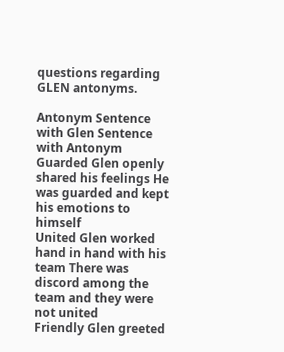questions regarding GLEN antonyms.

Antonym Sentence with Glen Sentence with Antonym
Guarded Glen openly shared his feelings He was guarded and kept his emotions to himself
United Glen worked hand in hand with his team There was discord among the team and they were not united
Friendly Glen greeted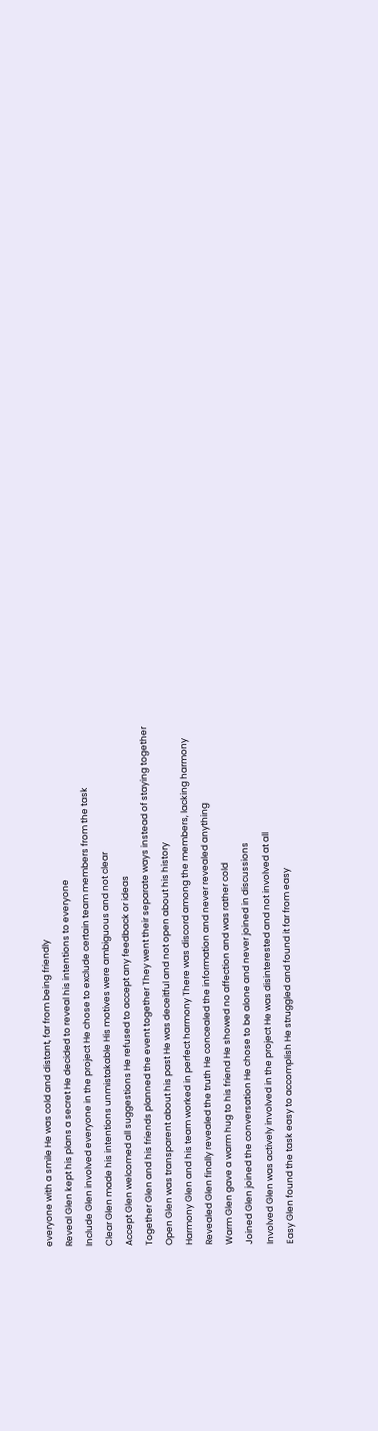everyone with a smile He was cold and distant, far from being friendly
Reveal Glen kept his plans a secret He decided to reveal his intentions to everyone
Include Glen involved everyone in the project He chose to exclude certain team members from the task
Clear Glen made his intentions unmistakable His motives were ambiguous and not clear
Accept Glen welcomed all suggestions He refused to accept any feedback or ideas
Together Glen and his friends planned the event together They went their separate ways instead of staying together
Open Glen was transparent about his past He was deceitful and not open about his history
Harmony Glen and his team worked in perfect harmony There was discord among the members, lacking harmony
Revealed Glen finally revealed the truth He concealed the information and never revealed anything
Warm Glen gave a warm hug to his friend He showed no affection and was rather cold
Joined Glen joined the conversation He chose to be alone and never joined in discussions
Involved Glen was actively involved in the project He was disinterested and not involved at all
Easy Glen found the task easy to accomplish He struggled and found it far from easy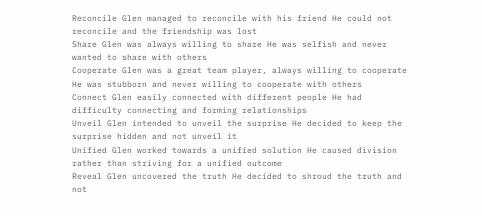Reconcile Glen managed to reconcile with his friend He could not reconcile and the friendship was lost
Share Glen was always willing to share He was selfish and never wanted to share with others
Cooperate Glen was a great team player, always willing to cooperate He was stubborn and never willing to cooperate with others
Connect Glen easily connected with different people He had difficulty connecting and forming relationships
Unveil Glen intended to unveil the surprise He decided to keep the surprise hidden and not unveil it
Unified Glen worked towards a unified solution He caused division rather than striving for a unified outcome
Reveal Glen uncovered the truth He decided to shroud the truth and not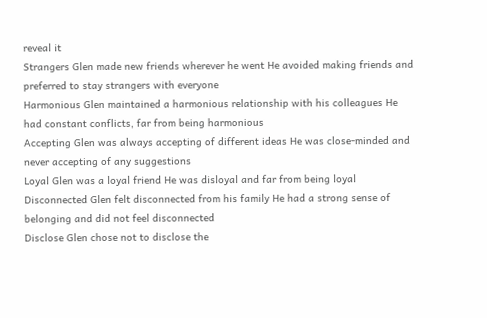reveal it
Strangers Glen made new friends wherever he went He avoided making friends and preferred to stay strangers with everyone
Harmonious Glen maintained a harmonious relationship with his colleagues He had constant conflicts, far from being harmonious
Accepting Glen was always accepting of different ideas He was close-minded and never accepting of any suggestions
Loyal Glen was a loyal friend He was disloyal and far from being loyal
Disconnected Glen felt disconnected from his family He had a strong sense of belonging and did not feel disconnected
Disclose Glen chose not to disclose the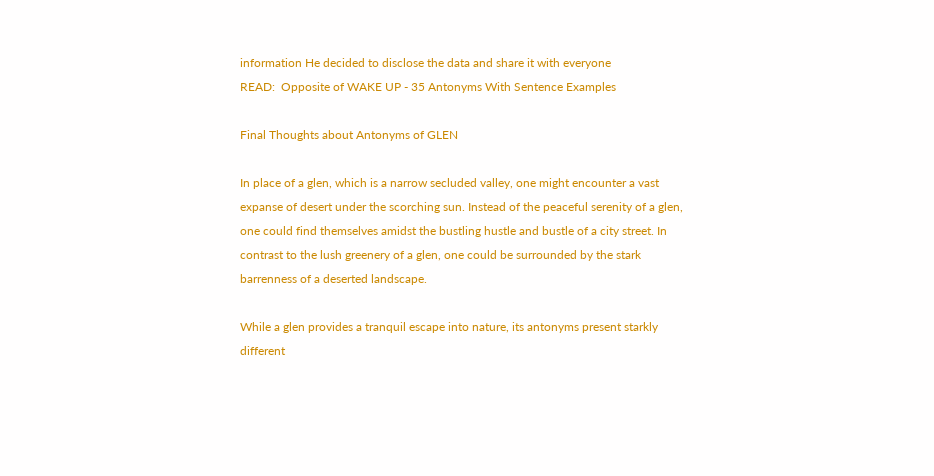information He decided to disclose the data and share it with everyone
READ:  Opposite of WAKE UP - 35 Antonyms With Sentence Examples

Final Thoughts about Antonyms of GLEN

In place of a glen, which is a narrow secluded valley, one might encounter a vast expanse of desert under the scorching sun. Instead of the peaceful serenity of a glen, one could find themselves amidst the bustling hustle and bustle of a city street. In contrast to the lush greenery of a glen, one could be surrounded by the stark barrenness of a deserted landscape.

While a glen provides a tranquil escape into nature, its antonyms present starkly different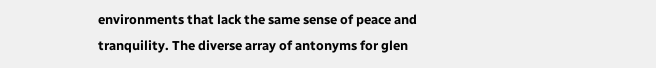environments that lack the same sense of peace and tranquility. The diverse array of antonyms for glen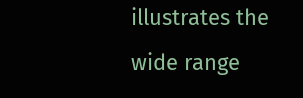illustrates the wide range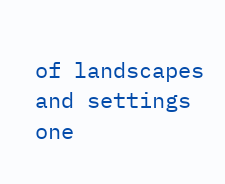of landscapes and settings one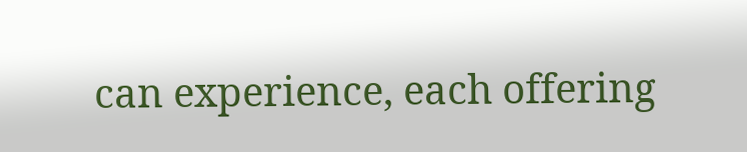can experience, each offering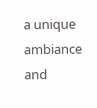a unique ambiance and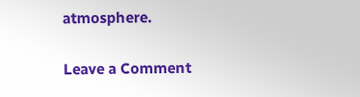atmosphere.

Leave a Comment